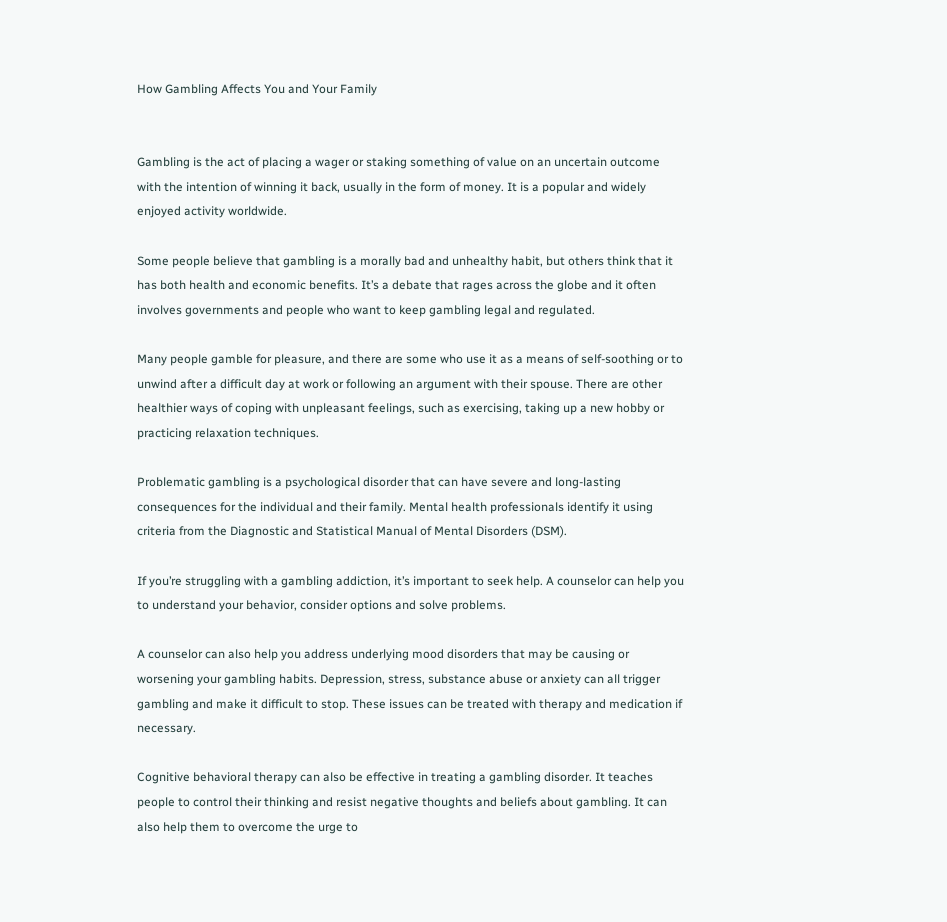How Gambling Affects You and Your Family


Gambling is the act of placing a wager or staking something of value on an uncertain outcome with the intention of winning it back, usually in the form of money. It is a popular and widely enjoyed activity worldwide.

Some people believe that gambling is a morally bad and unhealthy habit, but others think that it has both health and economic benefits. It’s a debate that rages across the globe and it often involves governments and people who want to keep gambling legal and regulated.

Many people gamble for pleasure, and there are some who use it as a means of self-soothing or to unwind after a difficult day at work or following an argument with their spouse. There are other healthier ways of coping with unpleasant feelings, such as exercising, taking up a new hobby or practicing relaxation techniques.

Problematic gambling is a psychological disorder that can have severe and long-lasting consequences for the individual and their family. Mental health professionals identify it using criteria from the Diagnostic and Statistical Manual of Mental Disorders (DSM).

If you’re struggling with a gambling addiction, it’s important to seek help. A counselor can help you to understand your behavior, consider options and solve problems.

A counselor can also help you address underlying mood disorders that may be causing or worsening your gambling habits. Depression, stress, substance abuse or anxiety can all trigger gambling and make it difficult to stop. These issues can be treated with therapy and medication if necessary.

Cognitive behavioral therapy can also be effective in treating a gambling disorder. It teaches people to control their thinking and resist negative thoughts and beliefs about gambling. It can also help them to overcome the urge to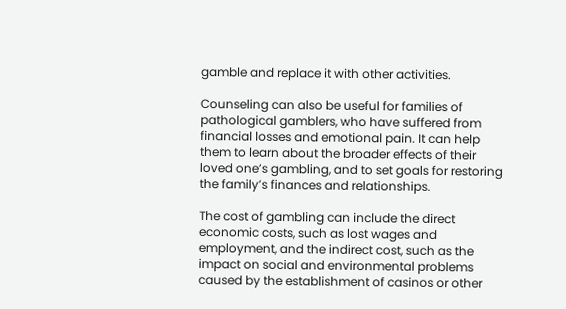gamble and replace it with other activities.

Counseling can also be useful for families of pathological gamblers, who have suffered from financial losses and emotional pain. It can help them to learn about the broader effects of their loved one’s gambling, and to set goals for restoring the family’s finances and relationships.

The cost of gambling can include the direct economic costs, such as lost wages and employment, and the indirect cost, such as the impact on social and environmental problems caused by the establishment of casinos or other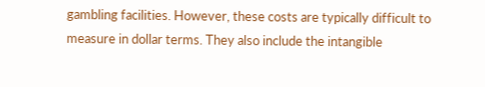gambling facilities. However, these costs are typically difficult to measure in dollar terms. They also include the intangible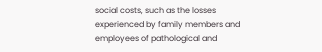social costs, such as the losses experienced by family members and employees of pathological and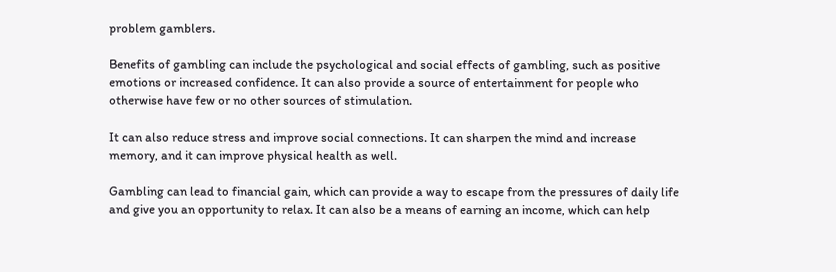problem gamblers.

Benefits of gambling can include the psychological and social effects of gambling, such as positive emotions or increased confidence. It can also provide a source of entertainment for people who otherwise have few or no other sources of stimulation.

It can also reduce stress and improve social connections. It can sharpen the mind and increase memory, and it can improve physical health as well.

Gambling can lead to financial gain, which can provide a way to escape from the pressures of daily life and give you an opportunity to relax. It can also be a means of earning an income, which can help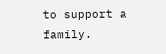to support a family.